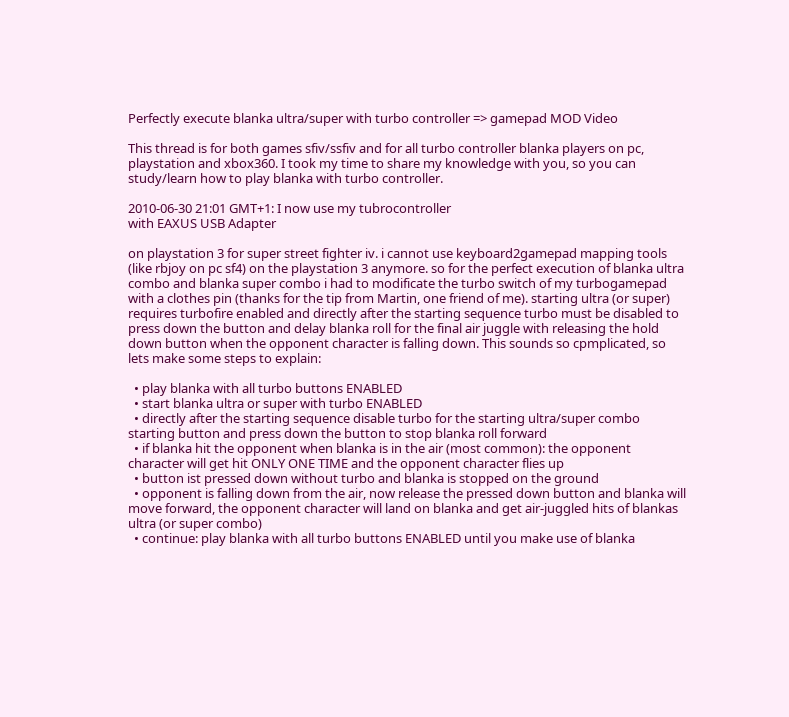Perfectly execute blanka ultra/super with turbo controller => gamepad MOD Video

This thread is for both games sfiv/ssfiv and for all turbo controller blanka players on pc, playstation and xbox360. I took my time to share my knowledge with you, so you can study/learn how to play blanka with turbo controller.

2010-06-30 21:01 GMT+1: I now use my tubrocontroller
with EAXUS USB Adapter

on playstation 3 for super street fighter iv. i cannot use keyboard2gamepad mapping tools (like rbjoy on pc sf4) on the playstation 3 anymore. so for the perfect execution of blanka ultra combo and blanka super combo i had to modificate the turbo switch of my turbogamepad with a clothes pin (thanks for the tip from Martin, one friend of me). starting ultra (or super) requires turbofire enabled and directly after the starting sequence turbo must be disabled to press down the button and delay blanka roll for the final air juggle with releasing the hold down button when the opponent character is falling down. This sounds so cpmplicated, so lets make some steps to explain:

  • play blanka with all turbo buttons ENABLED
  • start blanka ultra or super with turbo ENABLED
  • directly after the starting sequence disable turbo for the starting ultra/super combo starting button and press down the button to stop blanka roll forward
  • if blanka hit the opponent when blanka is in the air (most common): the opponent character will get hit ONLY ONE TIME and the opponent character flies up
  • button ist pressed down without turbo and blanka is stopped on the ground
  • opponent is falling down from the air, now release the pressed down button and blanka will move forward, the opponent character will land on blanka and get air-juggled hits of blankas ultra (or super combo)
  • continue: play blanka with all turbo buttons ENABLED until you make use of blanka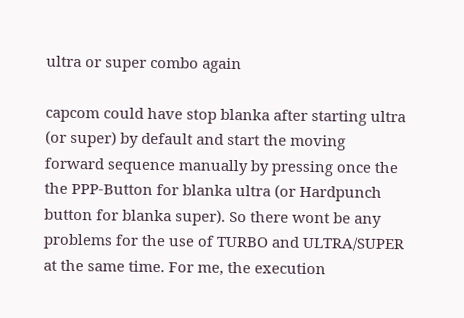ultra or super combo again

capcom could have stop blanka after starting ultra (or super) by default and start the moving forward sequence manually by pressing once the the PPP-Button for blanka ultra (or Hardpunch button for blanka super). So there wont be any problems for the use of TURBO and ULTRA/SUPER at the same time. For me, the execution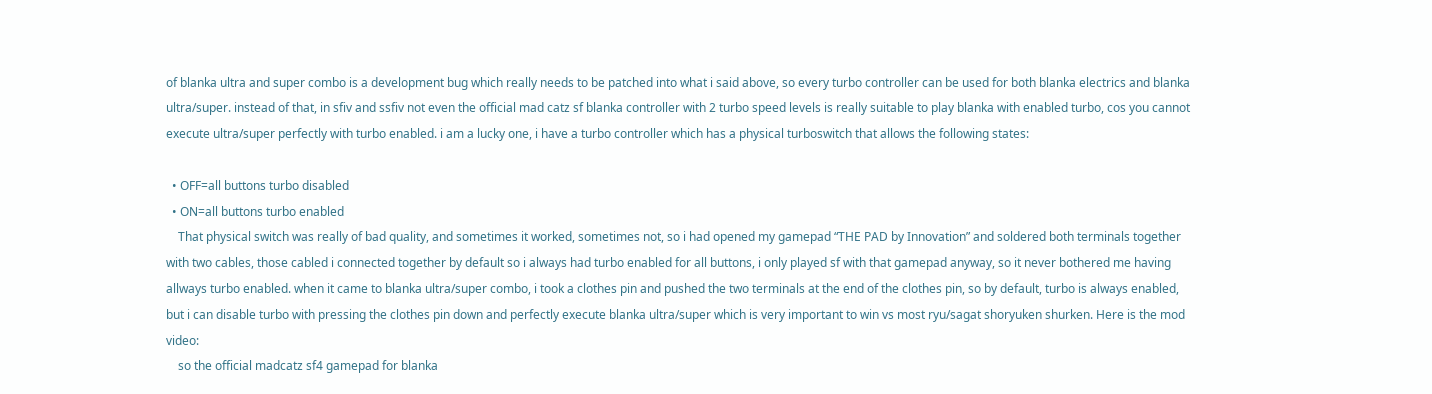of blanka ultra and super combo is a development bug which really needs to be patched into what i said above, so every turbo controller can be used for both blanka electrics and blanka ultra/super. instead of that, in sfiv and ssfiv not even the official mad catz sf blanka controller with 2 turbo speed levels is really suitable to play blanka with enabled turbo, cos you cannot execute ultra/super perfectly with turbo enabled. i am a lucky one, i have a turbo controller which has a physical turboswitch that allows the following states:

  • OFF=all buttons turbo disabled
  • ON=all buttons turbo enabled
    That physical switch was really of bad quality, and sometimes it worked, sometimes not, so i had opened my gamepad “THE PAD by Innovation” and soldered both terminals together with two cables, those cabled i connected together by default so i always had turbo enabled for all buttons, i only played sf with that gamepad anyway, so it never bothered me having allways turbo enabled. when it came to blanka ultra/super combo, i took a clothes pin and pushed the two terminals at the end of the clothes pin, so by default, turbo is always enabled, but i can disable turbo with pressing the clothes pin down and perfectly execute blanka ultra/super which is very important to win vs most ryu/sagat shoryuken shurken. Here is the mod video:
    so the official madcatz sf4 gamepad for blanka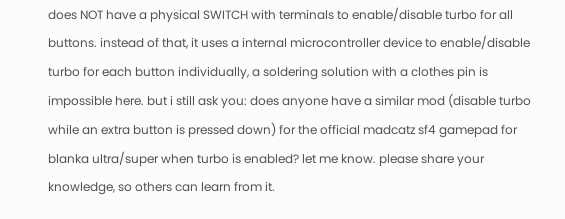does NOT have a physical SWITCH with terminals to enable/disable turbo for all buttons. instead of that, it uses a internal microcontroller device to enable/disable turbo for each button individually, a soldering solution with a clothes pin is impossible here. but i still ask you: does anyone have a similar mod (disable turbo while an extra button is pressed down) for the official madcatz sf4 gamepad for blanka ultra/super when turbo is enabled? let me know. please share your knowledge, so others can learn from it.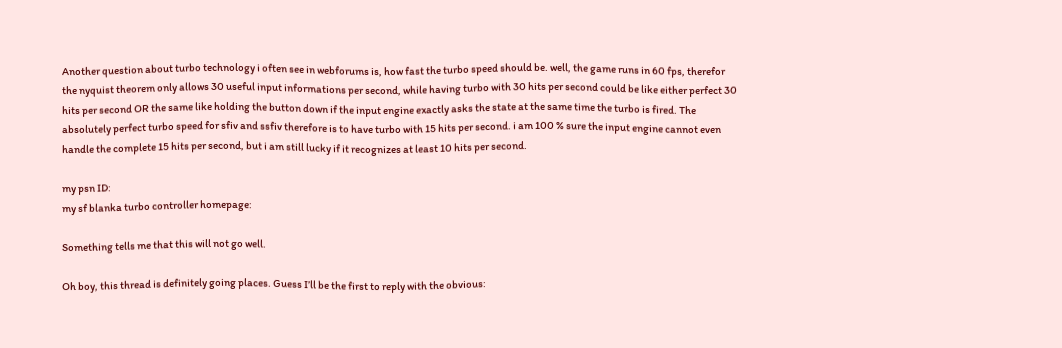Another question about turbo technology i often see in webforums is, how fast the turbo speed should be. well, the game runs in 60 fps, therefor the nyquist theorem only allows 30 useful input informations per second, while having turbo with 30 hits per second could be like either perfect 30 hits per second OR the same like holding the button down if the input engine exactly asks the state at the same time the turbo is fired. The absolutely perfect turbo speed for sfiv and ssfiv therefore is to have turbo with 15 hits per second. i am 100 % sure the input engine cannot even handle the complete 15 hits per second, but i am still lucky if it recognizes at least 10 hits per second.

my psn ID:
my sf blanka turbo controller homepage:

Something tells me that this will not go well.

Oh boy, this thread is definitely going places. Guess I’ll be the first to reply with the obvious: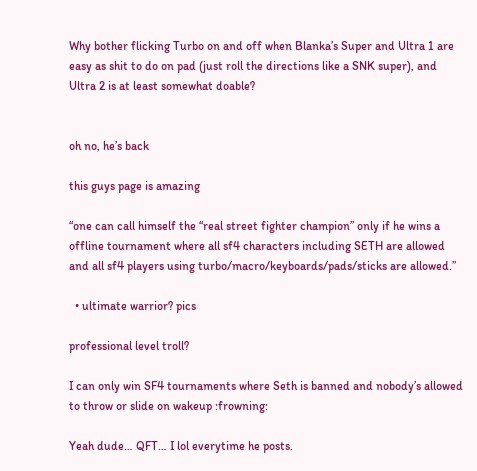Why bother flicking Turbo on and off when Blanka’s Super and Ultra 1 are easy as shit to do on pad (just roll the directions like a SNK super), and Ultra 2 is at least somewhat doable?


oh no, he’s back

this guys page is amazing

“one can call himself the “real street fighter champion” only if he wins a offline tournament where all sf4 characters including SETH are allowed and all sf4 players using turbo/macro/keyboards/pads/sticks are allowed.”

  • ultimate warrior? pics

professional level troll?

I can only win SF4 tournaments where Seth is banned and nobody’s allowed to throw or slide on wakeup :frowning:

Yeah dude… QFT… I lol everytime he posts.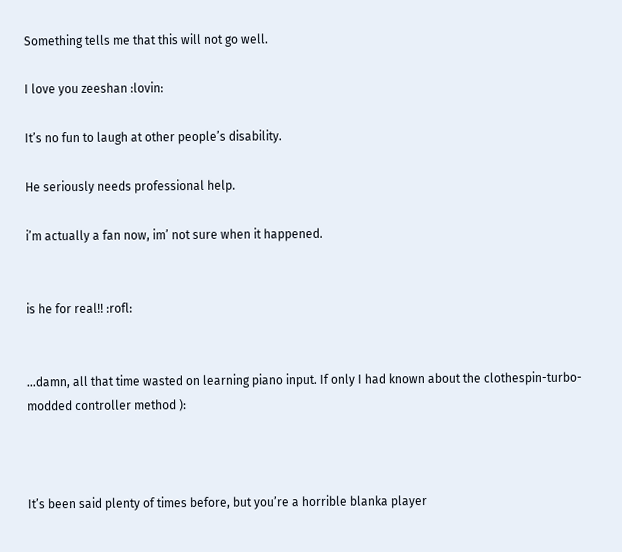Something tells me that this will not go well.

I love you zeeshan :lovin:

It’s no fun to laugh at other people’s disability.

He seriously needs professional help.

i’m actually a fan now, im’ not sure when it happened.


is he for real!! :rofl:


…damn, all that time wasted on learning piano input. If only I had known about the clothespin-turbo-modded controller method ):



It’s been said plenty of times before, but you’re a horrible blanka player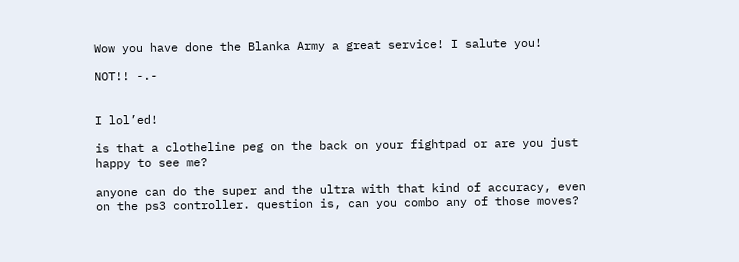Wow you have done the Blanka Army a great service! I salute you!

NOT!! -.-


I lol’ed!

is that a clotheline peg on the back on your fightpad or are you just happy to see me?

anyone can do the super and the ultra with that kind of accuracy, even on the ps3 controller. question is, can you combo any of those moves?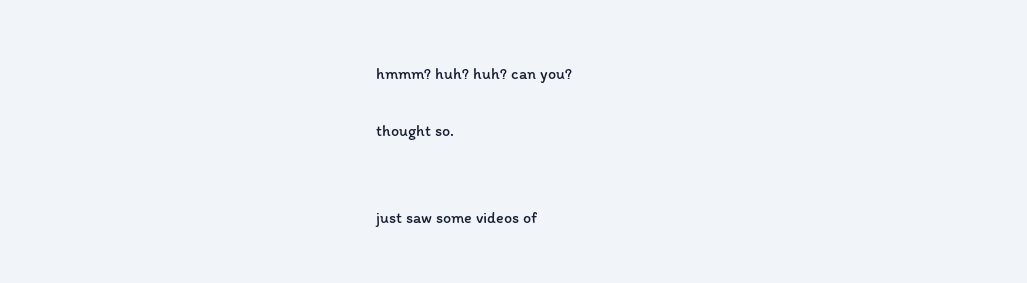hmmm? huh? huh? can you?

thought so.


just saw some videos of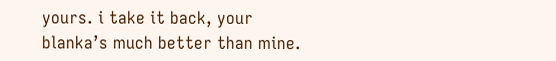yours. i take it back, your blanka’s much better than mine.